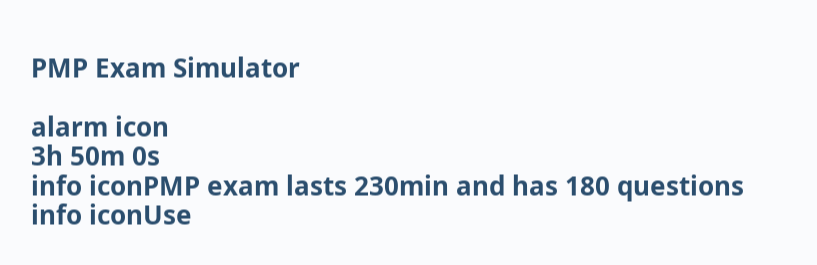PMP Exam Simulator

alarm icon
3h 50m 0s
info iconPMP exam lasts 230min and has 180 questions
info iconUse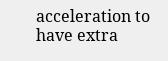acceleration to have extra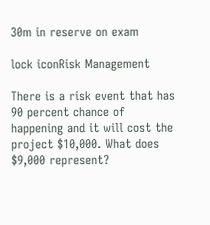30m in reserve on exam

lock iconRisk Management

There is a risk event that has 90 percent chance of happening and it will cost the project $10,000. What does $9,000 represent?